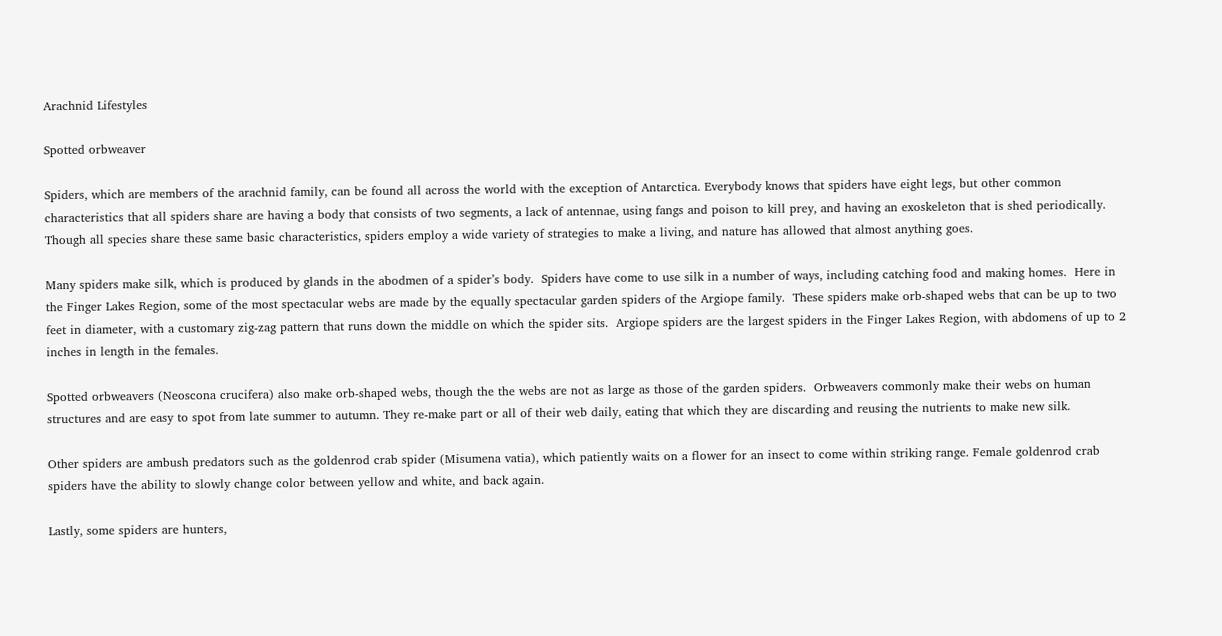Arachnid Lifestyles

Spotted orbweaver

Spiders, which are members of the arachnid family, can be found all across the world with the exception of Antarctica. Everybody knows that spiders have eight legs, but other common characteristics that all spiders share are having a body that consists of two segments, a lack of antennae, using fangs and poison to kill prey, and having an exoskeleton that is shed periodically. Though all species share these same basic characteristics, spiders employ a wide variety of strategies to make a living, and nature has allowed that almost anything goes.

Many spiders make silk, which is produced by glands in the abodmen of a spider’s body.  Spiders have come to use silk in a number of ways, including catching food and making homes.  Here in the Finger Lakes Region, some of the most spectacular webs are made by the equally spectacular garden spiders of the Argiope family.  These spiders make orb-shaped webs that can be up to two feet in diameter, with a customary zig-zag pattern that runs down the middle on which the spider sits.  Argiope spiders are the largest spiders in the Finger Lakes Region, with abdomens of up to 2 inches in length in the females.

Spotted orbweavers (Neoscona crucifera) also make orb-shaped webs, though the the webs are not as large as those of the garden spiders.  Orbweavers commonly make their webs on human structures and are easy to spot from late summer to autumn. They re-make part or all of their web daily, eating that which they are discarding and reusing the nutrients to make new silk.

Other spiders are ambush predators such as the goldenrod crab spider (Misumena vatia), which patiently waits on a flower for an insect to come within striking range. Female goldenrod crab spiders have the ability to slowly change color between yellow and white, and back again.

Lastly, some spiders are hunters,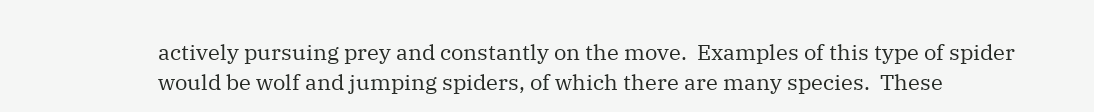actively pursuing prey and constantly on the move.  Examples of this type of spider would be wolf and jumping spiders, of which there are many species.  These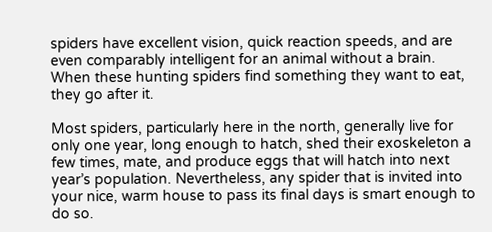spiders have excellent vision, quick reaction speeds, and are even comparably intelligent for an animal without a brain. When these hunting spiders find something they want to eat, they go after it.

Most spiders, particularly here in the north, generally live for only one year, long enough to hatch, shed their exoskeleton a few times, mate, and produce eggs that will hatch into next year’s population. Nevertheless, any spider that is invited into your nice, warm house to pass its final days is smart enough to do so.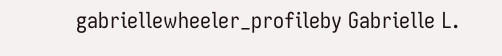gabriellewheeler_profileby Gabrielle L.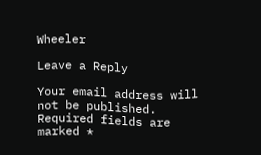Wheeler

Leave a Reply

Your email address will not be published. Required fields are marked *